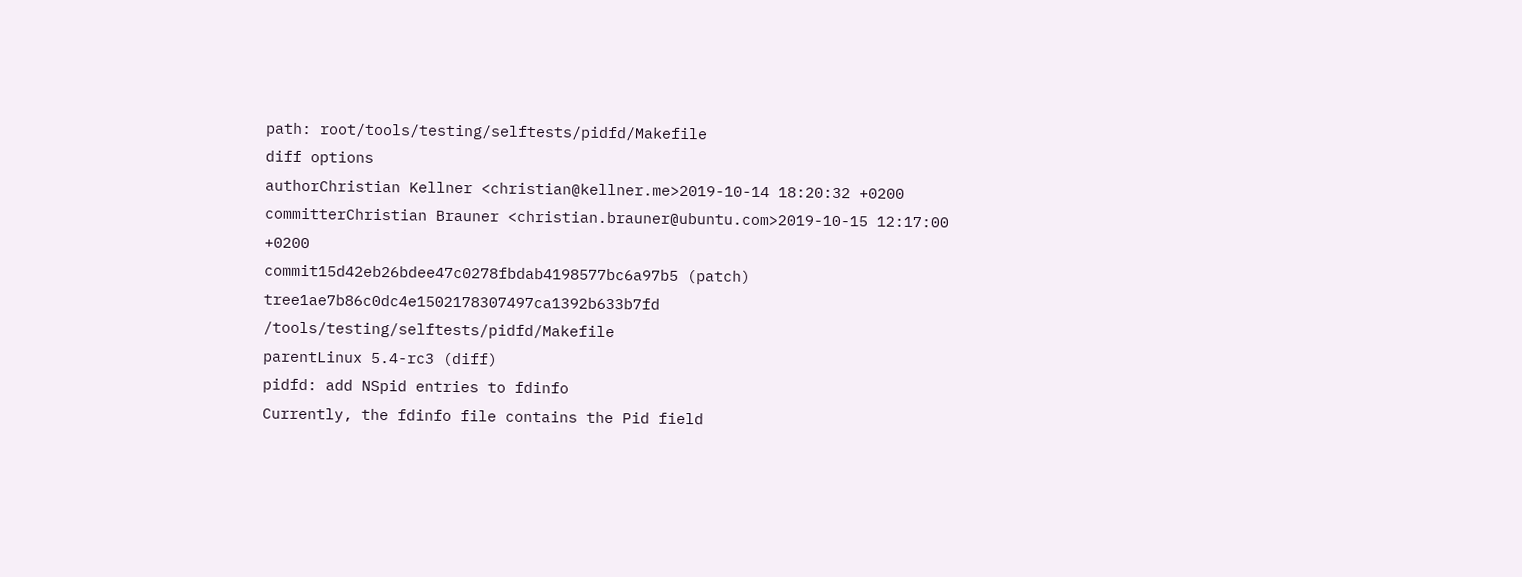path: root/tools/testing/selftests/pidfd/Makefile
diff options
authorChristian Kellner <christian@kellner.me>2019-10-14 18:20:32 +0200
committerChristian Brauner <christian.brauner@ubuntu.com>2019-10-15 12:17:00 +0200
commit15d42eb26bdee47c0278fbdab4198577bc6a97b5 (patch)
tree1ae7b86c0dc4e1502178307497ca1392b633b7fd /tools/testing/selftests/pidfd/Makefile
parentLinux 5.4-rc3 (diff)
pidfd: add NSpid entries to fdinfo
Currently, the fdinfo file contains the Pid field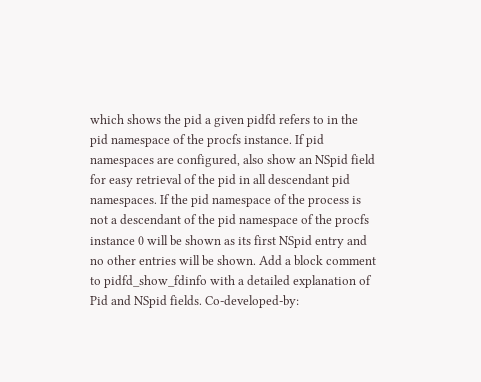which shows the pid a given pidfd refers to in the pid namespace of the procfs instance. If pid namespaces are configured, also show an NSpid field for easy retrieval of the pid in all descendant pid namespaces. If the pid namespace of the process is not a descendant of the pid namespace of the procfs instance 0 will be shown as its first NSpid entry and no other entries will be shown. Add a block comment to pidfd_show_fdinfo with a detailed explanation of Pid and NSpid fields. Co-developed-by: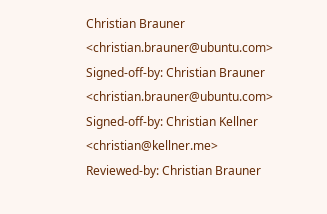Christian Brauner <christian.brauner@ubuntu.com> Signed-off-by: Christian Brauner <christian.brauner@ubuntu.com> Signed-off-by: Christian Kellner <christian@kellner.me> Reviewed-by: Christian Brauner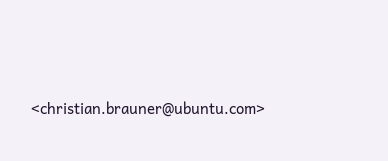<christian.brauner@ubuntu.com>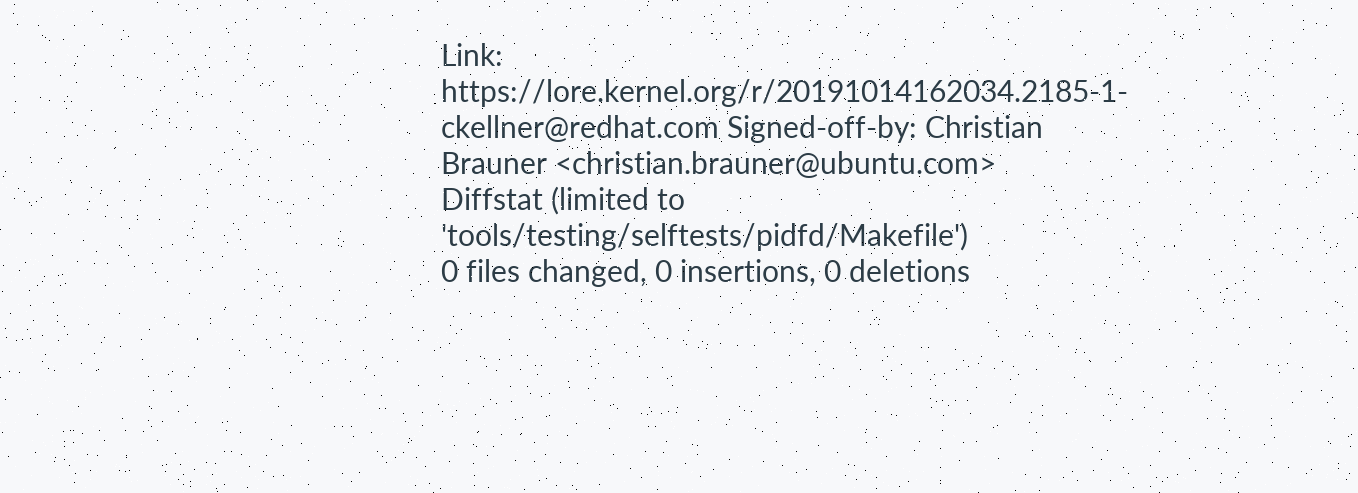Link: https://lore.kernel.org/r/20191014162034.2185-1-ckellner@redhat.com Signed-off-by: Christian Brauner <christian.brauner@ubuntu.com>
Diffstat (limited to 'tools/testing/selftests/pidfd/Makefile')
0 files changed, 0 insertions, 0 deletions